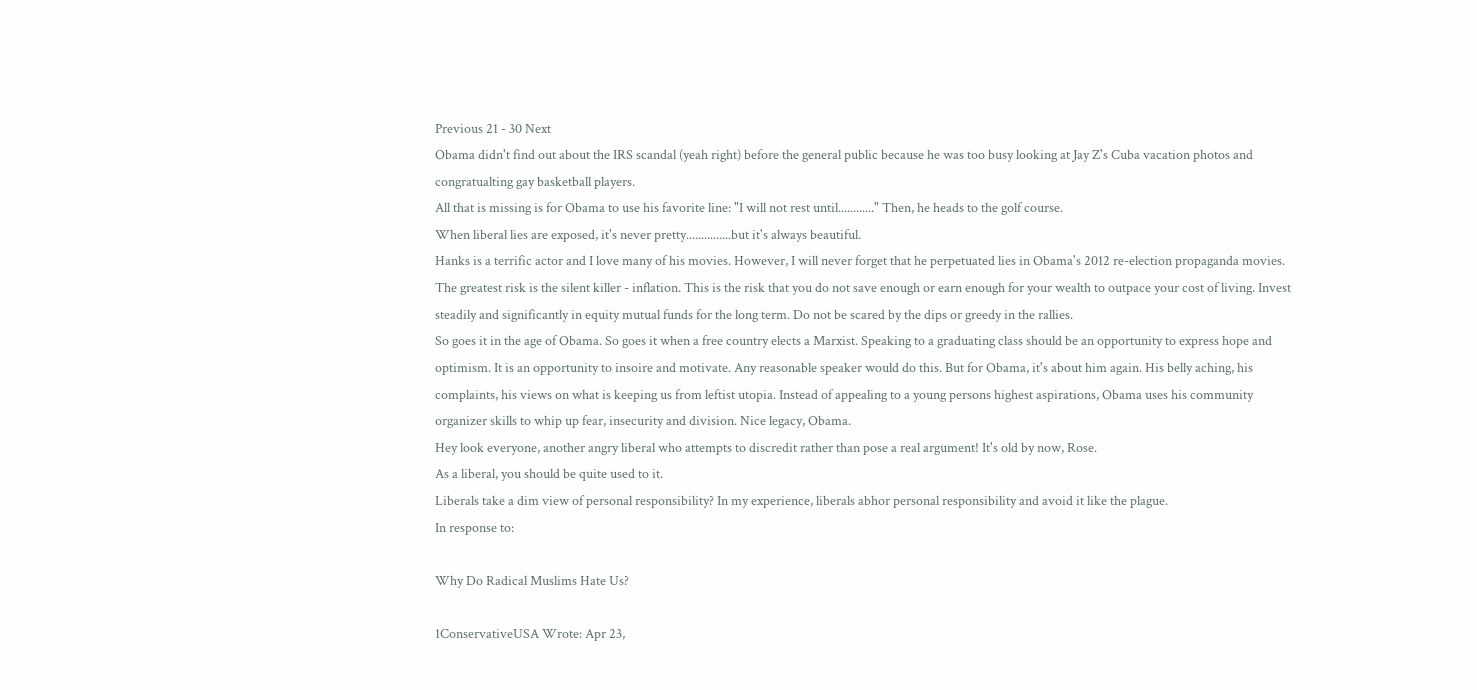Previous 21 - 30 Next
Obama didn't find out about the IRS scandal (yeah right) before the general public because he was too busy looking at Jay Z's Cuba vacation photos and congratualting gay basketball players.
All that is missing is for Obama to use his favorite line: "I will not rest until............" Then, he heads to the golf course.
When liberal lies are exposed, it's never pretty...............but it's always beautiful.
Hanks is a terrific actor and I love many of his movies. However, I will never forget that he perpetuated lies in Obama's 2012 re-election propaganda movies.
The greatest risk is the silent killer - inflation. This is the risk that you do not save enough or earn enough for your wealth to outpace your cost of living. Invest steadily and significantly in equity mutual funds for the long term. Do not be scared by the dips or greedy in the rallies.
So goes it in the age of Obama. So goes it when a free country elects a Marxist. Speaking to a graduating class should be an opportunity to express hope and optimism. It is an opportunity to insoire and motivate. Any reasonable speaker would do this. But for Obama, it's about him again. His belly aching, his complaints, his views on what is keeping us from leftist utopia. Instead of appealing to a young persons highest aspirations, Obama uses his community organizer skills to whip up fear, insecurity and division. Nice legacy, Obama.
Hey look everyone, another angry liberal who attempts to discredit rather than pose a real argument! It's old by now, Rose.
As a liberal, you should be quite used to it.
Liberals take a dim view of personal responsibility? In my experience, liberals abhor personal responsibility and avoid it like the plague.
In response to:

Why Do Radical Muslims Hate Us?

1ConservativeUSA Wrote: Apr 23,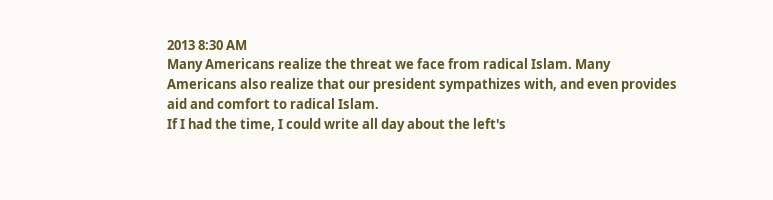2013 8:30 AM
Many Americans realize the threat we face from radical Islam. Many Americans also realize that our president sympathizes with, and even provides aid and comfort to radical Islam.
If I had the time, I could write all day about the left's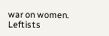war on women. Leftists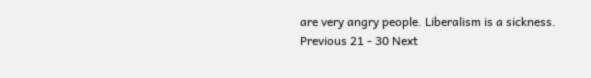are very angry people. Liberalism is a sickness.
Previous 21 - 30 Next